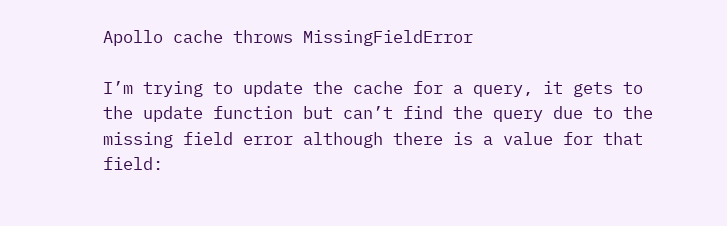Apollo cache throws MissingFieldError

I’m trying to update the cache for a query, it gets to the update function but can’t find the query due to the missing field error although there is a value for that field: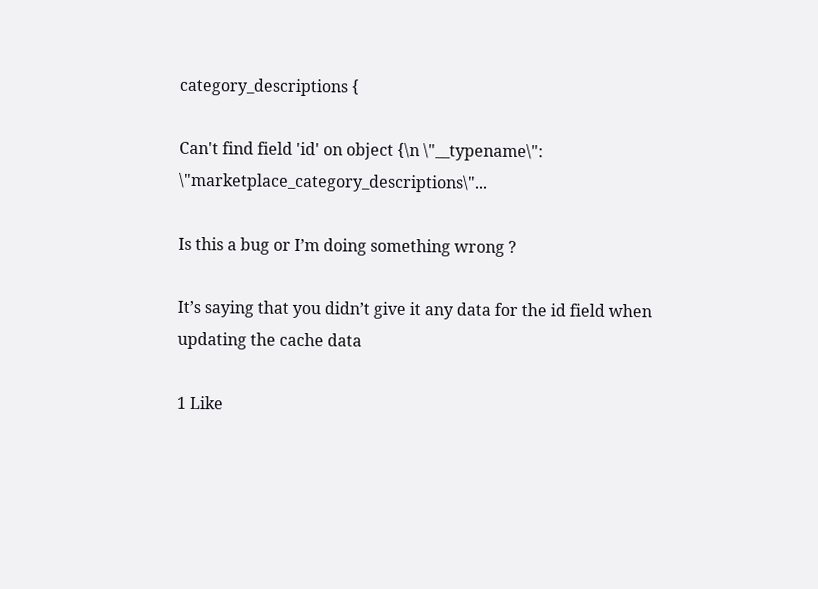category_descriptions {

Can't find field 'id' on object {\n \"__typename\": \"marketplace_category_descriptions\"...

Is this a bug or I’m doing something wrong ?

It’s saying that you didn’t give it any data for the id field when updating the cache data

1 Like